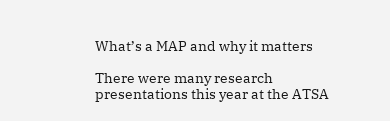What’s a MAP and why it matters

There were many research presentations this year at the ATSA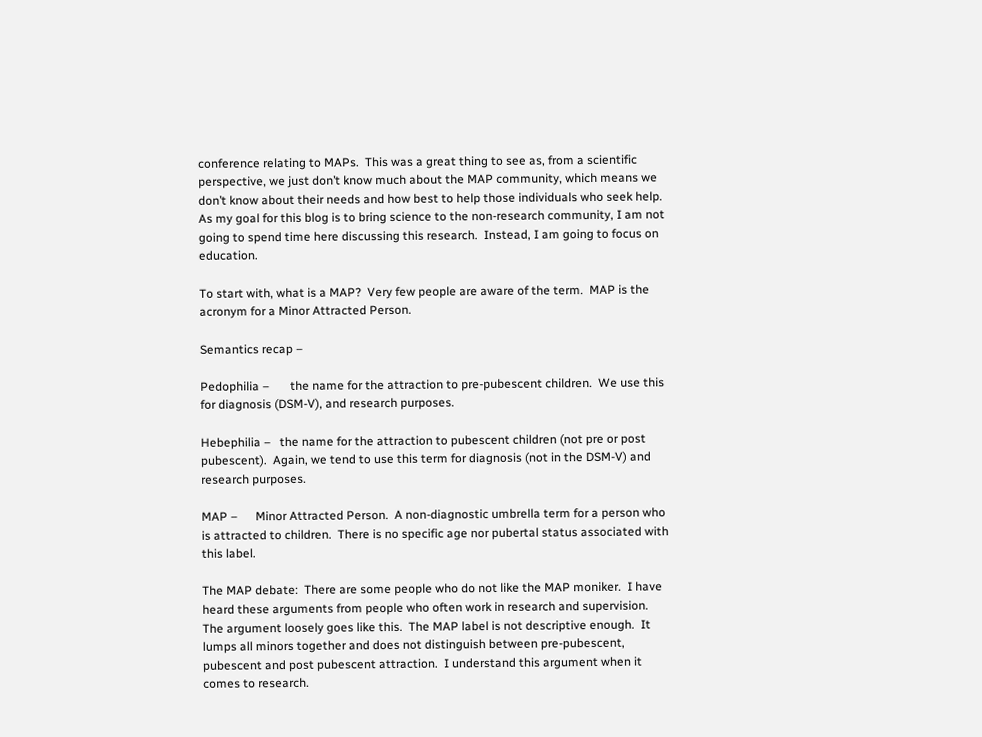conference relating to MAPs.  This was a great thing to see as, from a scientific perspective, we just don’t know much about the MAP community, which means we don’t know about their needs and how best to help those individuals who seek help.  As my goal for this blog is to bring science to the non-research community, I am not going to spend time here discussing this research.  Instead, I am going to focus on education.

To start with, what is a MAP?  Very few people are aware of the term.  MAP is the acronym for a Minor Attracted Person.

Semantics recap –

Pedophilia –       the name for the attraction to pre-pubescent children.  We use this for diagnosis (DSM-V), and research purposes.

Hebephilia –   the name for the attraction to pubescent children (not pre or post pubescent).  Again, we tend to use this term for diagnosis (not in the DSM-V) and research purposes.

MAP –      Minor Attracted Person.  A non-diagnostic umbrella term for a person who is attracted to children.  There is no specific age nor pubertal status associated with this label.

The MAP debate:  There are some people who do not like the MAP moniker.  I have heard these arguments from people who often work in research and supervision.  The argument loosely goes like this.  The MAP label is not descriptive enough.  It lumps all minors together and does not distinguish between pre-pubescent, pubescent and post pubescent attraction.  I understand this argument when it comes to research.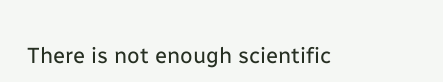There is not enough scientific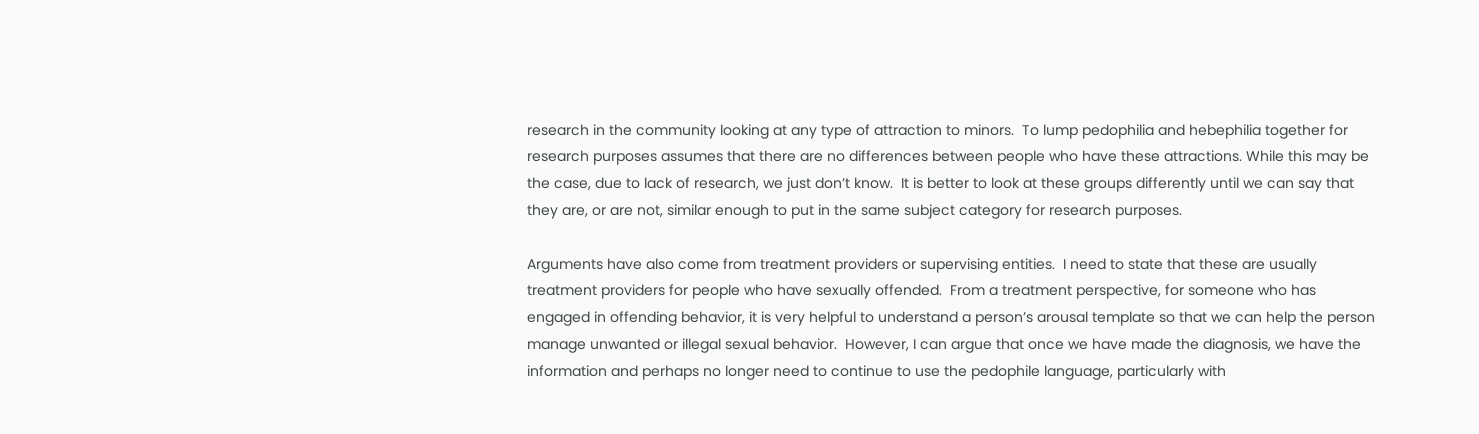research in the community looking at any type of attraction to minors.  To lump pedophilia and hebephilia together for research purposes assumes that there are no differences between people who have these attractions. While this may be the case, due to lack of research, we just don’t know.  It is better to look at these groups differently until we can say that they are, or are not, similar enough to put in the same subject category for research purposes.

Arguments have also come from treatment providers or supervising entities.  I need to state that these are usually treatment providers for people who have sexually offended.  From a treatment perspective, for someone who has engaged in offending behavior, it is very helpful to understand a person’s arousal template so that we can help the person manage unwanted or illegal sexual behavior.  However, I can argue that once we have made the diagnosis, we have the information and perhaps no longer need to continue to use the pedophile language, particularly with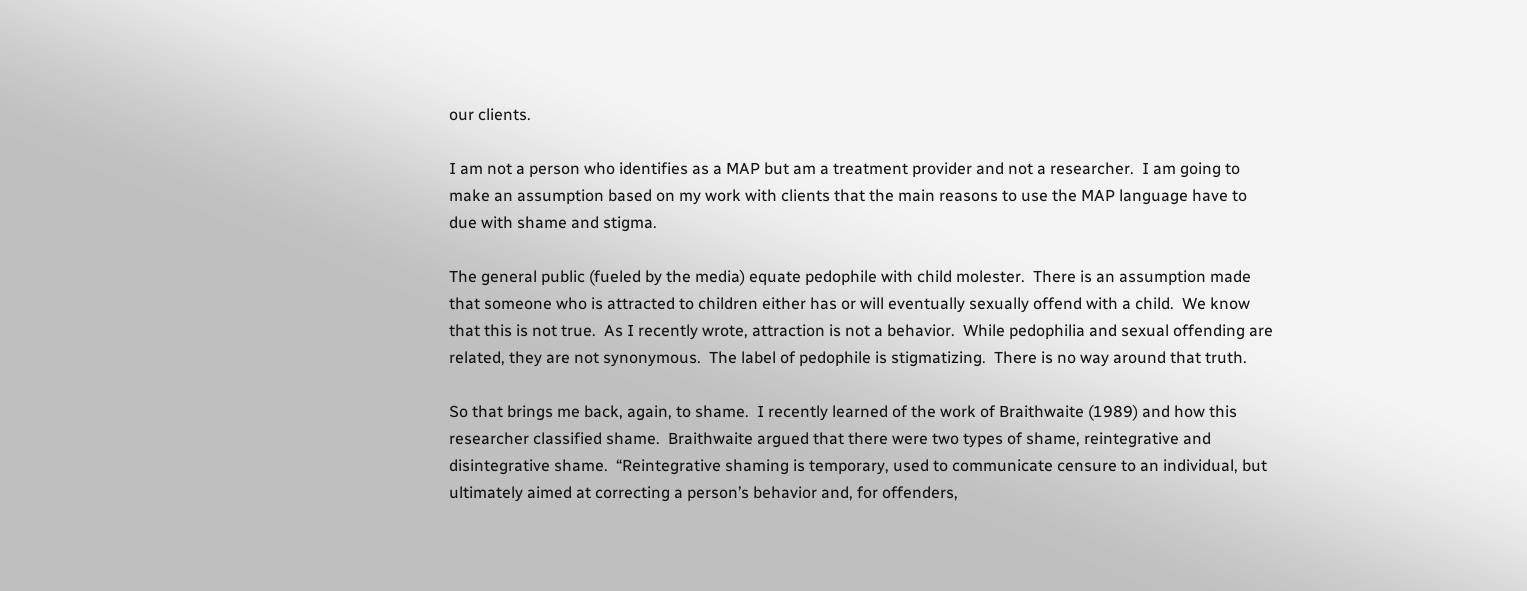our clients.

I am not a person who identifies as a MAP but am a treatment provider and not a researcher.  I am going to make an assumption based on my work with clients that the main reasons to use the MAP language have to due with shame and stigma.

The general public (fueled by the media) equate pedophile with child molester.  There is an assumption made that someone who is attracted to children either has or will eventually sexually offend with a child.  We know that this is not true.  As I recently wrote, attraction is not a behavior.  While pedophilia and sexual offending are related, they are not synonymous.  The label of pedophile is stigmatizing.  There is no way around that truth.

So that brings me back, again, to shame.  I recently learned of the work of Braithwaite (1989) and how this researcher classified shame.  Braithwaite argued that there were two types of shame, reintegrative and disintegrative shame.  “Reintegrative shaming is temporary, used to communicate censure to an individual, but ultimately aimed at correcting a person’s behavior and, for offenders,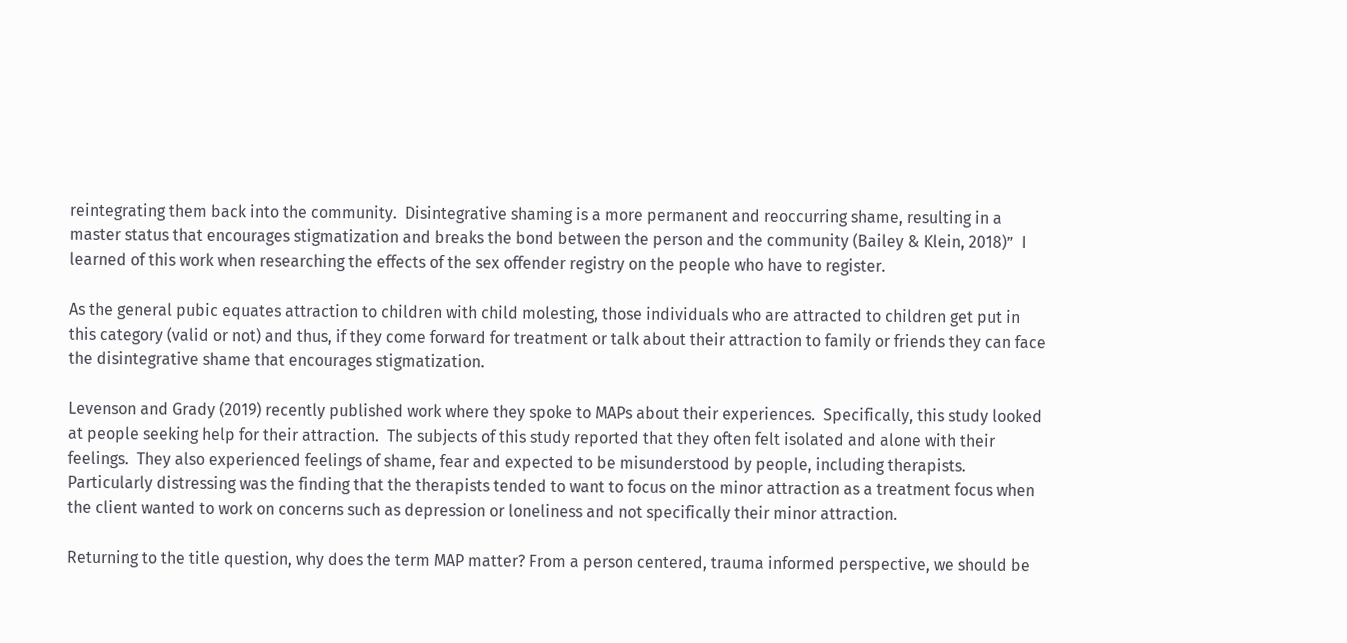reintegrating them back into the community.  Disintegrative shaming is a more permanent and reoccurring shame, resulting in a master status that encourages stigmatization and breaks the bond between the person and the community (Bailey & Klein, 2018)”  I learned of this work when researching the effects of the sex offender registry on the people who have to register.

As the general pubic equates attraction to children with child molesting, those individuals who are attracted to children get put in this category (valid or not) and thus, if they come forward for treatment or talk about their attraction to family or friends they can face the disintegrative shame that encourages stigmatization.

Levenson and Grady (2019) recently published work where they spoke to MAPs about their experiences.  Specifically, this study looked at people seeking help for their attraction.  The subjects of this study reported that they often felt isolated and alone with their feelings.  They also experienced feelings of shame, fear and expected to be misunderstood by people, including therapists.  Particularly distressing was the finding that the therapists tended to want to focus on the minor attraction as a treatment focus when the client wanted to work on concerns such as depression or loneliness and not specifically their minor attraction.

Returning to the title question, why does the term MAP matter? From a person centered, trauma informed perspective, we should be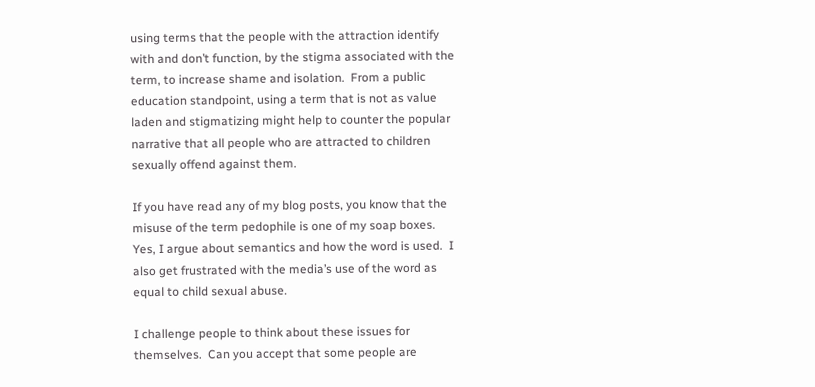using terms that the people with the attraction identify with and don’t function, by the stigma associated with the term, to increase shame and isolation.  From a public education standpoint, using a term that is not as value laden and stigmatizing might help to counter the popular narrative that all people who are attracted to children sexually offend against them.

If you have read any of my blog posts, you know that the misuse of the term pedophile is one of my soap boxes.  Yes, I argue about semantics and how the word is used.  I also get frustrated with the media’s use of the word as equal to child sexual abuse.

I challenge people to think about these issues for themselves.  Can you accept that some people are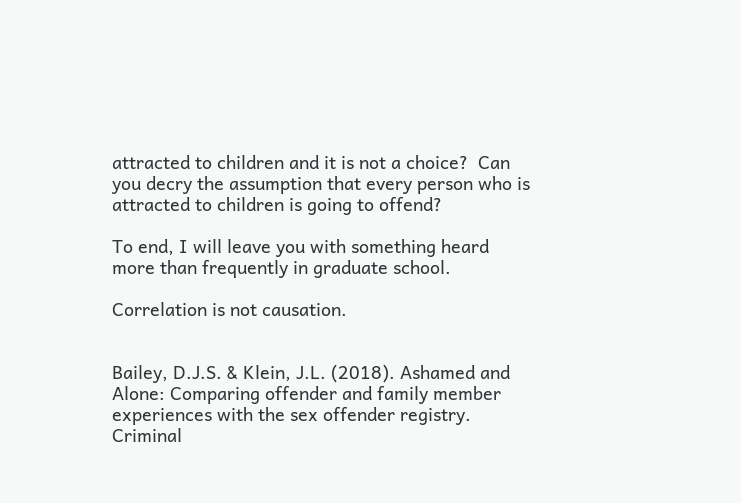attracted to children and it is not a choice?  Can you decry the assumption that every person who is attracted to children is going to offend?

To end, I will leave you with something heard more than frequently in graduate school.

Correlation is not causation.


Bailey, D.J.S. & Klein, J.L. (2018). Ashamed and Alone: Comparing offender and family member experiences with the sex offender registry. Criminal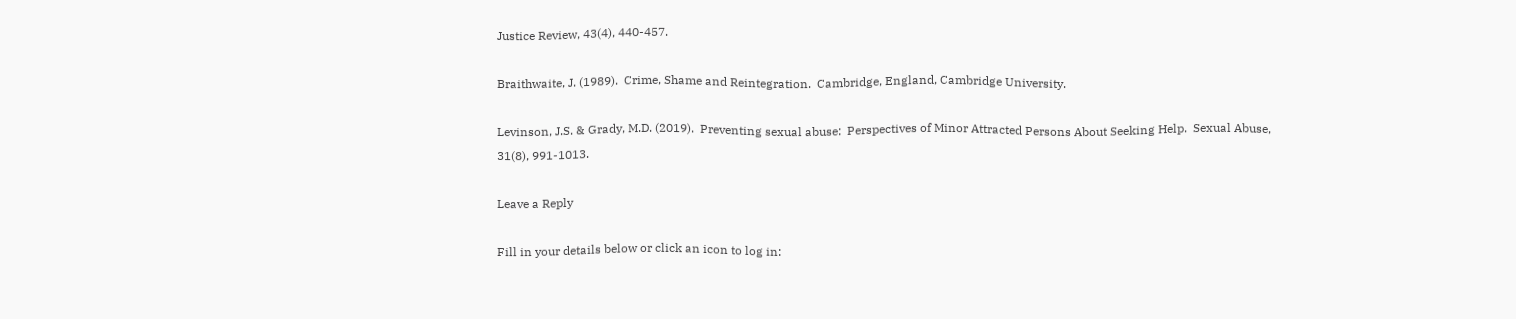Justice Review, 43(4), 440-457.

Braithwaite, J. (1989).  Crime, Shame and Reintegration.  Cambridge, England, Cambridge University.

Levinson, J.S. & Grady, M.D. (2019).  Preventing sexual abuse:  Perspectives of Minor Attracted Persons About Seeking Help.  Sexual Abuse, 31(8), 991-1013.

Leave a Reply

Fill in your details below or click an icon to log in: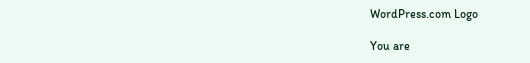WordPress.com Logo

You are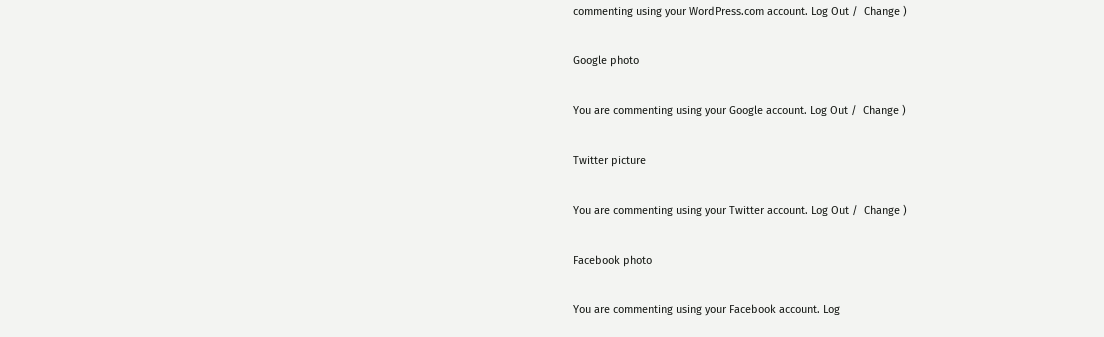commenting using your WordPress.com account. Log Out /  Change )

Google photo

You are commenting using your Google account. Log Out /  Change )

Twitter picture

You are commenting using your Twitter account. Log Out /  Change )

Facebook photo

You are commenting using your Facebook account. Log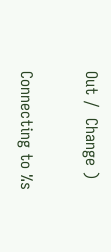Out /  Change )

Connecting to %s